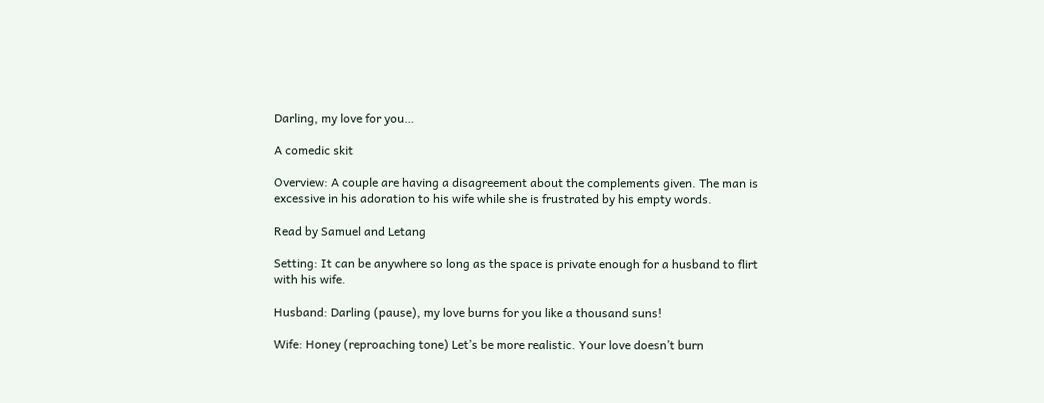Darling, my love for you…

A comedic skit

Overview: A couple are having a disagreement about the complements given. The man is excessive in his adoration to his wife while she is frustrated by his empty words.

Read by Samuel and Letang

Setting: It can be anywhere so long as the space is private enough for a husband to flirt with his wife.

Husband: Darling (pause), my love burns for you like a thousand suns!

Wife: Honey (reproaching tone) Let’s be more realistic. Your love doesn’t burn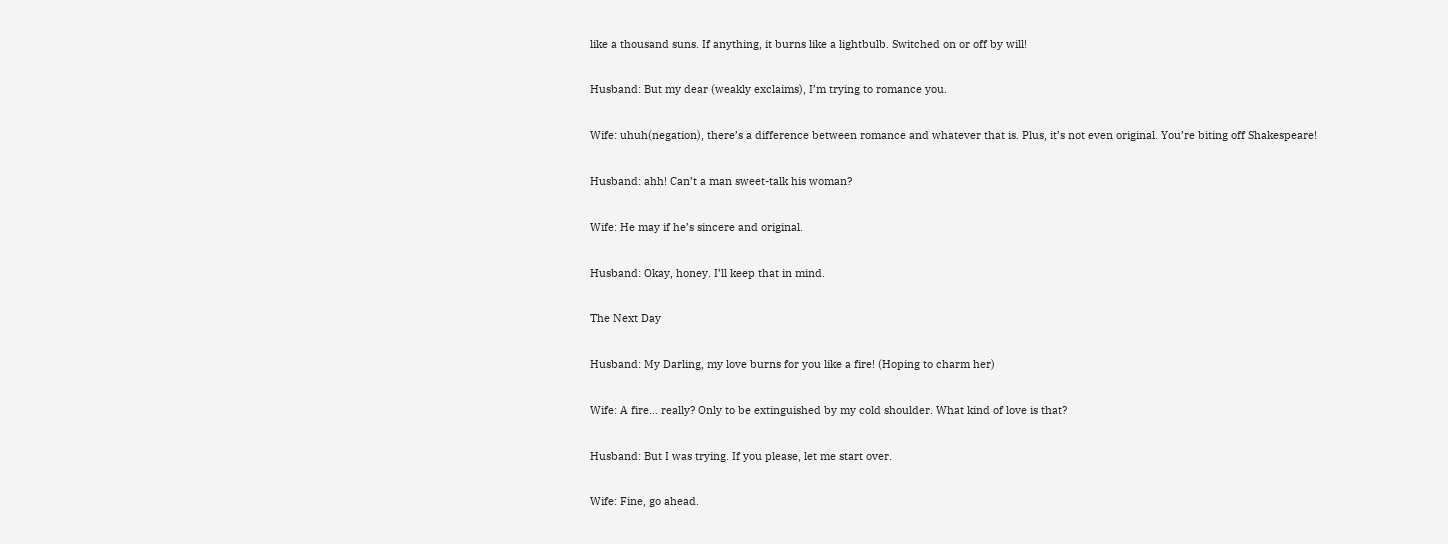like a thousand suns. If anything, it burns like a lightbulb. Switched on or off by will!

Husband: But my dear (weakly exclaims), I’m trying to romance you.

Wife: uhuh(negation), there’s a difference between romance and whatever that is. Plus, it’s not even original. You’re biting off Shakespeare!

Husband: ahh! Can’t a man sweet-talk his woman?

Wife: He may if he’s sincere and original.

Husband: Okay, honey. I’ll keep that in mind.

The Next Day

Husband: My Darling, my love burns for you like a fire! (Hoping to charm her)

Wife: A fire… really? Only to be extinguished by my cold shoulder. What kind of love is that?

Husband: But I was trying. If you please, let me start over.

Wife: Fine, go ahead.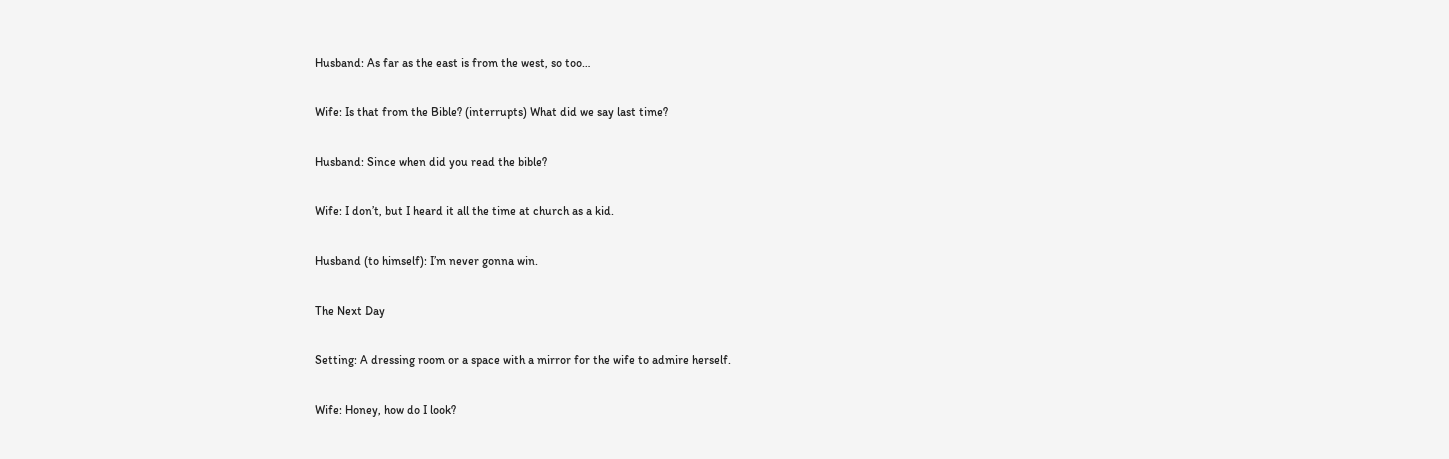Husband: As far as the east is from the west, so too…

Wife: Is that from the Bible? (interrupts) What did we say last time?

Husband: Since when did you read the bible?

Wife: I don’t, but I heard it all the time at church as a kid.

Husband (to himself): I’m never gonna win.

The Next Day

Setting: A dressing room or a space with a mirror for the wife to admire herself.

Wife: Honey, how do I look?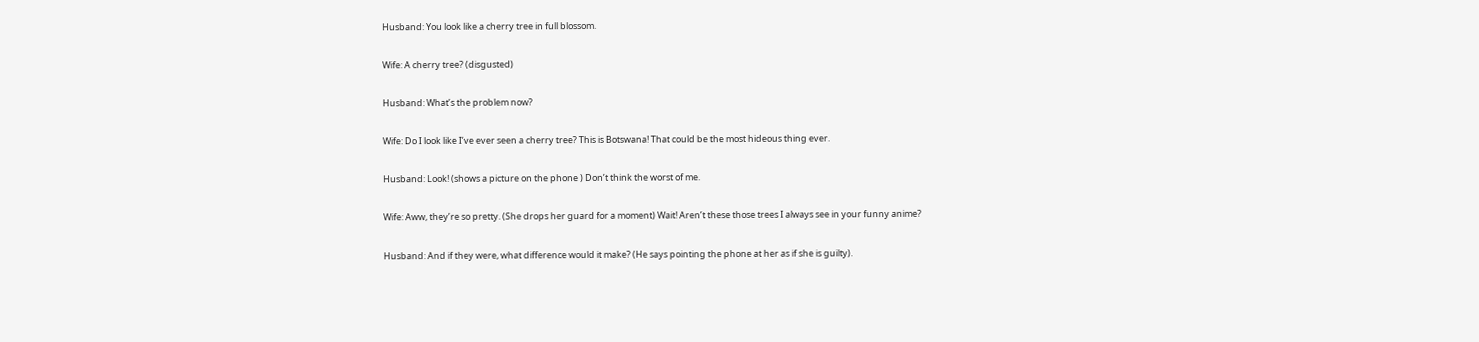Husband: You look like a cherry tree in full blossom.

Wife: A cherry tree? (disgusted)

Husband: What’s the problem now?

Wife: Do I look like I’ve ever seen a cherry tree? This is Botswana! That could be the most hideous thing ever.

Husband: Look! (shows a picture on the phone ) Don’t think the worst of me.

Wife: Aww, they’re so pretty. (She drops her guard for a moment) Wait! Aren’t these those trees I always see in your funny anime?

Husband: And if they were, what difference would it make? (He says pointing the phone at her as if she is guilty).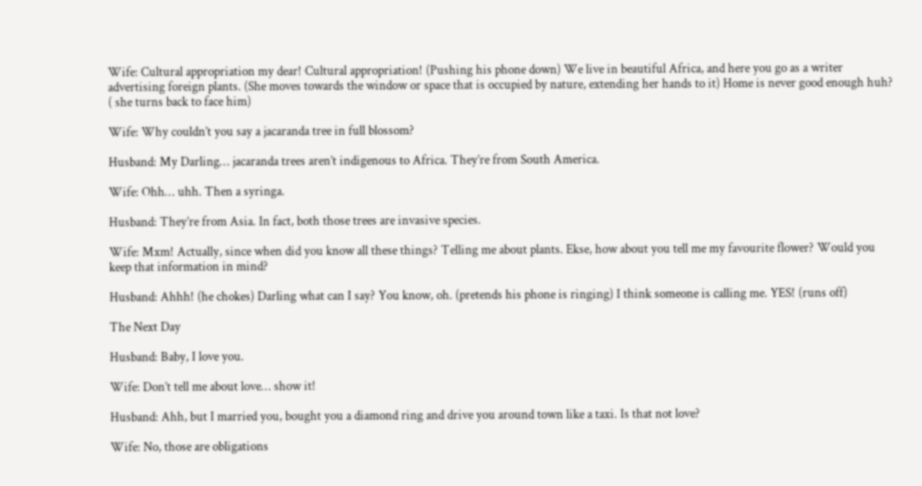Wife: Cultural appropriation my dear! Cultural appropriation! (Pushing his phone down) We live in beautiful Africa, and here you go as a writer advertising foreign plants. (She moves towards the window or space that is occupied by nature, extending her hands to it) Home is never good enough huh? ( she turns back to face him)

Wife: Why couldn’t you say a jacaranda tree in full blossom?

Husband: My Darling… jacaranda trees aren’t indigenous to Africa. They’re from South America.

Wife: Ohh… uhh. Then a syringa.

Husband: They’re from Asia. In fact, both those trees are invasive species.

Wife: Mxm! Actually, since when did you know all these things? Telling me about plants. Ekse, how about you tell me my favourite flower? Would you keep that information in mind?

Husband: Ahhh! (he chokes) Darling what can I say? You know, oh. (pretends his phone is ringing) I think someone is calling me. YES! (runs off)

The Next Day

Husband: Baby, I love you.

Wife: Don’t tell me about love… show it!

Husband: Ahh, but I married you, bought you a diamond ring and drive you around town like a taxi. Is that not love?

Wife: No, those are obligations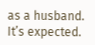as a husband. It’s expected.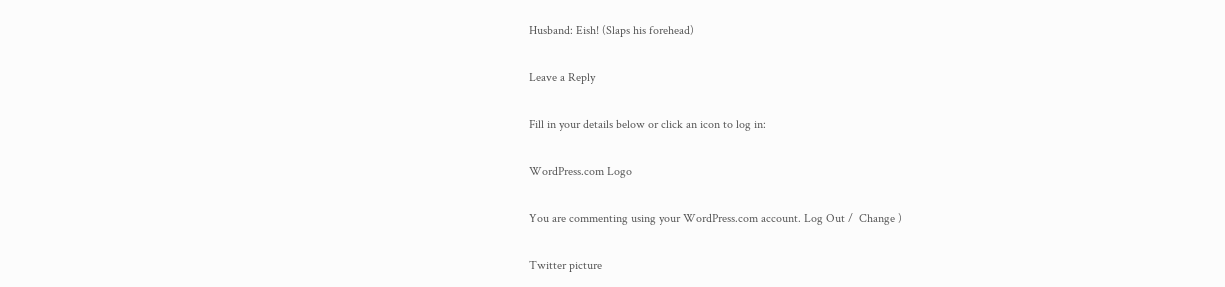Husband: Eish! (Slaps his forehead)

Leave a Reply

Fill in your details below or click an icon to log in:

WordPress.com Logo

You are commenting using your WordPress.com account. Log Out /  Change )

Twitter picture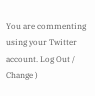You are commenting using your Twitter account. Log Out /  Change )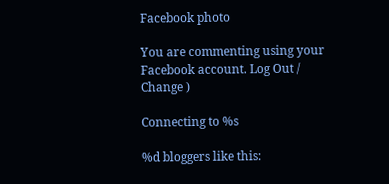Facebook photo

You are commenting using your Facebook account. Log Out /  Change )

Connecting to %s

%d bloggers like this: